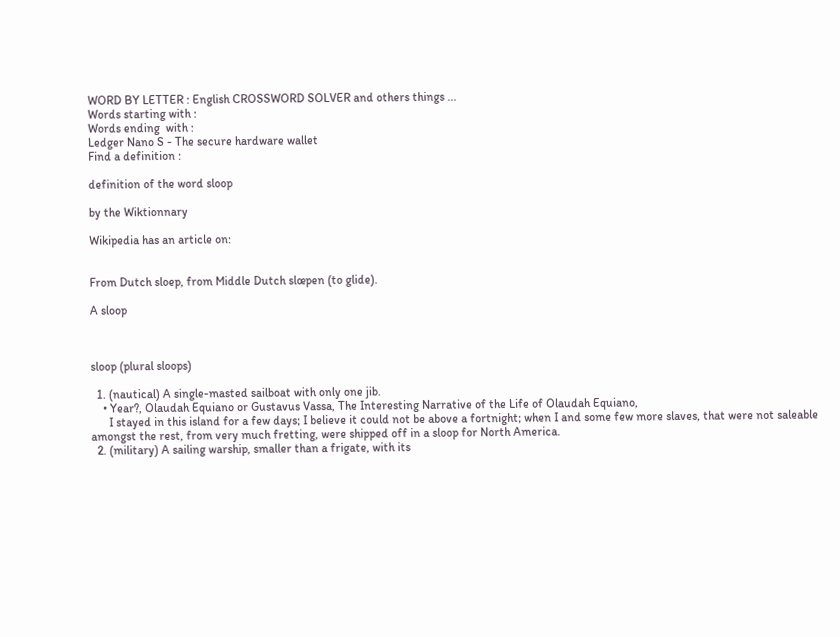WORD BY LETTER : English CROSSWORD SOLVER and others things ...
Words starting with :
Words ending  with :
Ledger Nano S - The secure hardware wallet
Find a definition :

definition of the word sloop

by the Wiktionnary

Wikipedia has an article on:


From Dutch sloep, from Middle Dutch slœpen (to glide).

A sloop



sloop (plural sloops)

  1. (nautical) A single-masted sailboat with only one jib.
    • Year?, Olaudah Equiano or Gustavus Vassa, The Interesting Narrative of the Life of Olaudah Equiano,
      I stayed in this island for a few days; I believe it could not be above a fortnight; when I and some few more slaves, that were not saleable amongst the rest, from very much fretting, were shipped off in a sloop for North America.
  2. (military) A sailing warship, smaller than a frigate, with its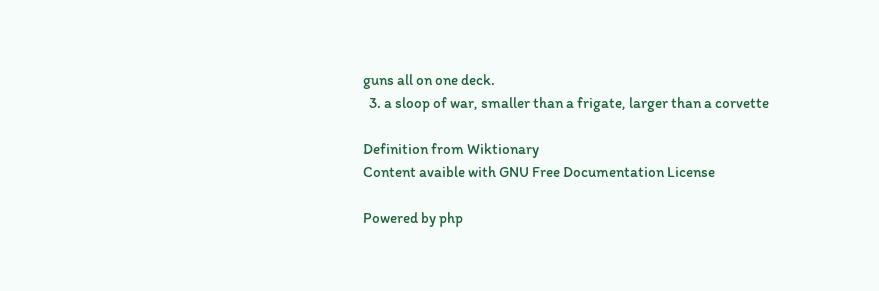guns all on one deck.
  3. a sloop of war, smaller than a frigate, larger than a corvette

Definition from Wiktionary
Content avaible with GNU Free Documentation License

Powered by php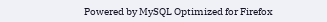Powered by MySQL Optimized for Firefox